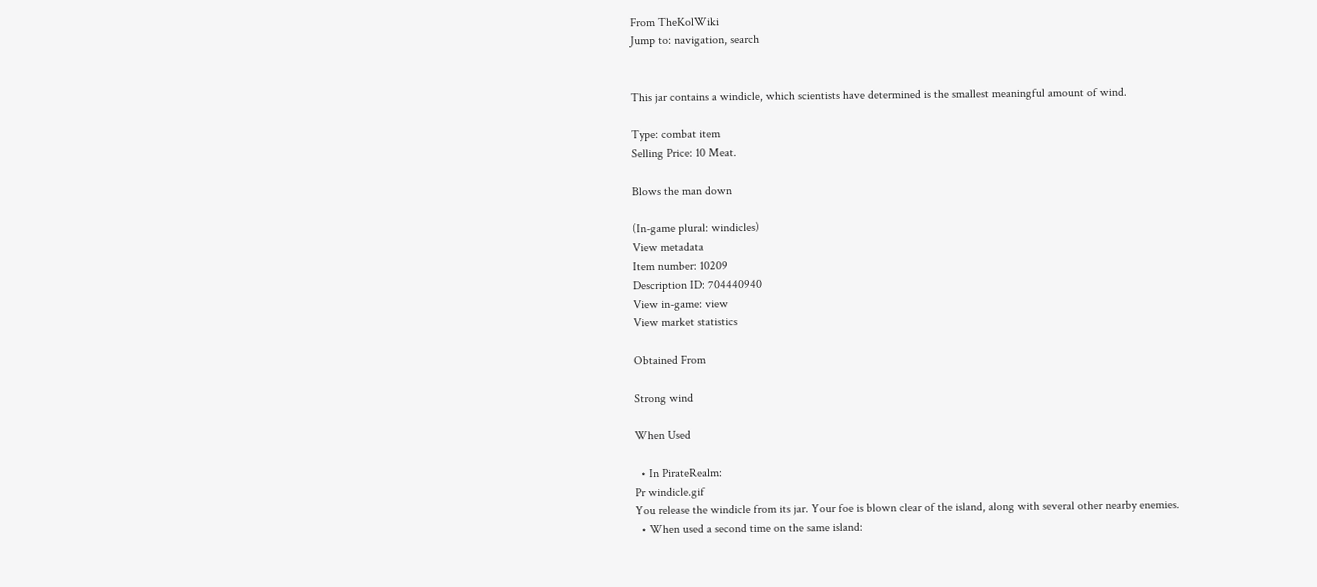From TheKolWiki
Jump to: navigation, search


This jar contains a windicle, which scientists have determined is the smallest meaningful amount of wind.

Type: combat item
Selling Price: 10 Meat.

Blows the man down

(In-game plural: windicles)
View metadata
Item number: 10209
Description ID: 704440940
View in-game: view
View market statistics

Obtained From

Strong wind

When Used

  • In PirateRealm:
Pr windicle.gif
You release the windicle from its jar. Your foe is blown clear of the island, along with several other nearby enemies.
  • When used a second time on the same island: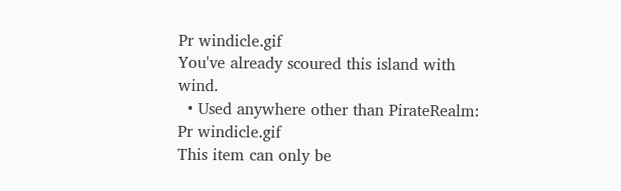Pr windicle.gif
You've already scoured this island with wind.
  • Used anywhere other than PirateRealm:
Pr windicle.gif
This item can only be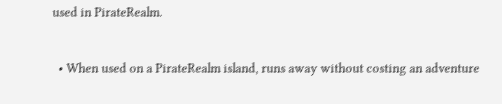used in PirateRealm.


  • When used on a PirateRealm island, runs away without costing an adventure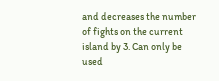and decreases the number of fights on the current island by 3. Can only be used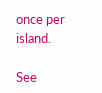once per island.

See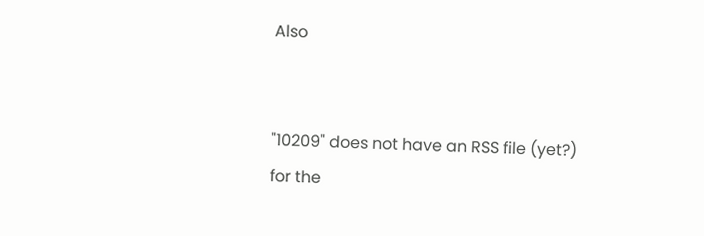Also


"10209" does not have an RSS file (yet?) for the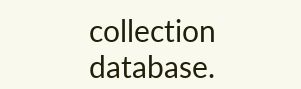collection database.